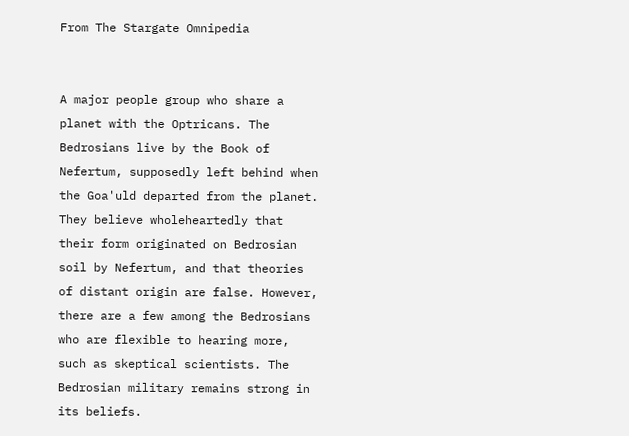From The Stargate Omnipedia


A major people group who share a planet with the Optricans. The Bedrosians live by the Book of Nefertum, supposedly left behind when the Goa'uld departed from the planet. They believe wholeheartedly that their form originated on Bedrosian soil by Nefertum, and that theories of distant origin are false. However, there are a few among the Bedrosians who are flexible to hearing more, such as skeptical scientists. The Bedrosian military remains strong in its beliefs.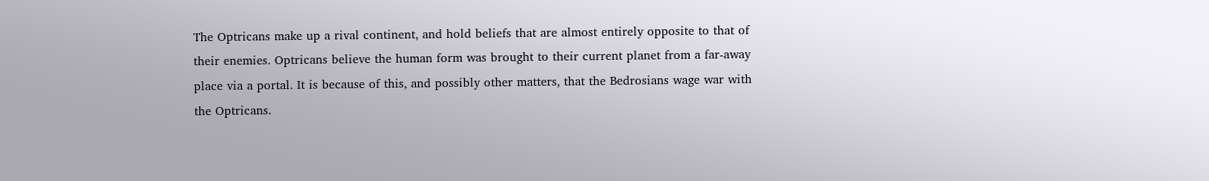The Optricans make up a rival continent, and hold beliefs that are almost entirely opposite to that of their enemies. Optricans believe the human form was brought to their current planet from a far-away place via a portal. It is because of this, and possibly other matters, that the Bedrosians wage war with the Optricans.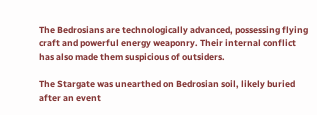The Bedrosians are technologically advanced, possessing flying craft and powerful energy weaponry. Their internal conflict has also made them suspicious of outsiders.

The Stargate was unearthed on Bedrosian soil, likely buried after an event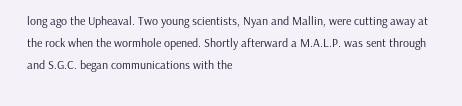long ago the Upheaval. Two young scientists, Nyan and Mallin, were cutting away at the rock when the wormhole opened. Shortly afterward a M.A.L.P. was sent through and S.G.C. began communications with the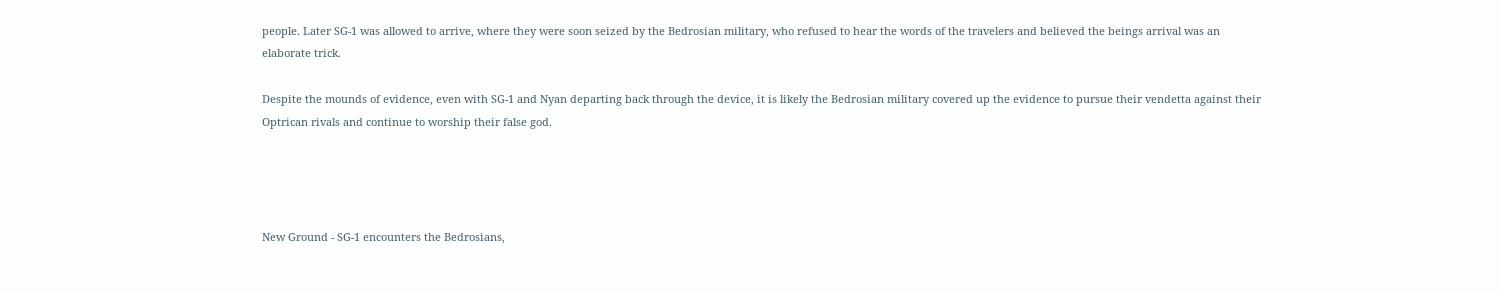people. Later SG-1 was allowed to arrive, where they were soon seized by the Bedrosian military, who refused to hear the words of the travelers and believed the beings arrival was an elaborate trick.

Despite the mounds of evidence, even with SG-1 and Nyan departing back through the device, it is likely the Bedrosian military covered up the evidence to pursue their vendetta against their Optrican rivals and continue to worship their false god.




New Ground - SG-1 encounters the Bedrosians,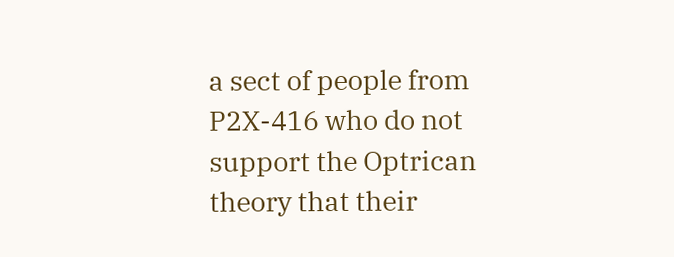a sect of people from P2X-416 who do not support the Optrican theory that their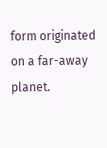form originated on a far-away planet.